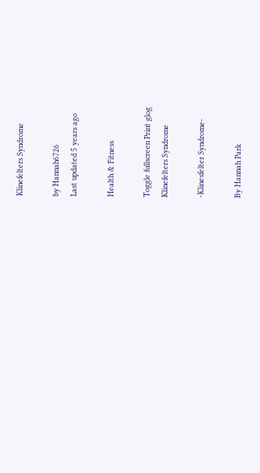Klinefelters Syndrome

by Hannah6726
Last updated 5 years ago

Health & Fitness

Toggle fullscreen Print glog
Klinefelters Syndrome

-Klinesfelter Syndrome-

By Hannah Park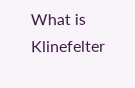What is Klinefelter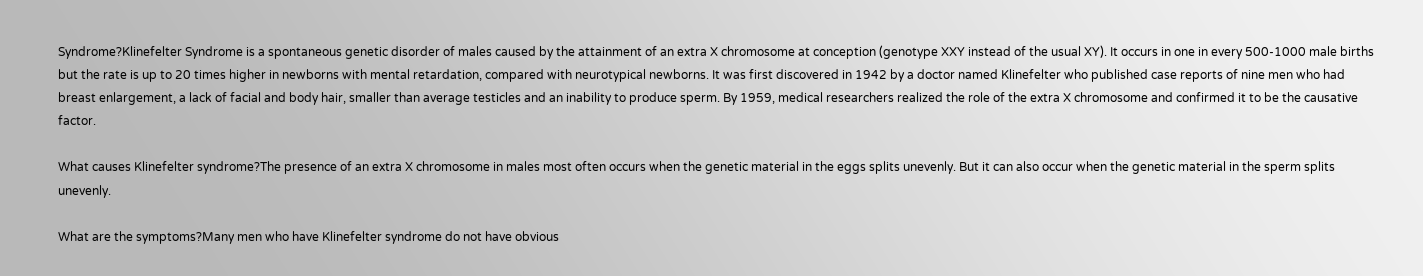Syndrome?Klinefelter Syndrome is a spontaneous genetic disorder of males caused by the attainment of an extra X chromosome at conception (genotype XXY instead of the usual XY). It occurs in one in every 500-1000 male births but the rate is up to 20 times higher in newborns with mental retardation, compared with neurotypical newborns. It was first discovered in 1942 by a doctor named Klinefelter who published case reports of nine men who had breast enlargement, a lack of facial and body hair, smaller than average testicles and an inability to produce sperm. By 1959, medical researchers realized the role of the extra X chromosome and confirmed it to be the causative factor.

What causes Klinefelter syndrome?The presence of an extra X chromosome in males most often occurs when the genetic material in the eggs splits unevenly. But it can also occur when the genetic material in the sperm splits unevenly.

What are the symptoms?Many men who have Klinefelter syndrome do not have obvious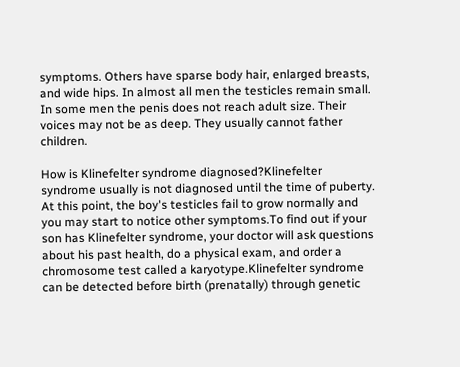symptoms. Others have sparse body hair, enlarged breasts, and wide hips. In almost all men the testicles remain small. In some men the penis does not reach adult size. Their voices may not be as deep. They usually cannot father children.

How is Klinefelter syndrome diagnosed?Klinefelter syndrome usually is not diagnosed until the time of puberty. At this point, the boy's testicles fail to grow normally and you may start to notice other symptoms.To find out if your son has Klinefelter syndrome, your doctor will ask questions about his past health, do a physical exam, and order a chromosome test called a karyotype.Klinefelter syndrome can be detected before birth (prenatally) through genetic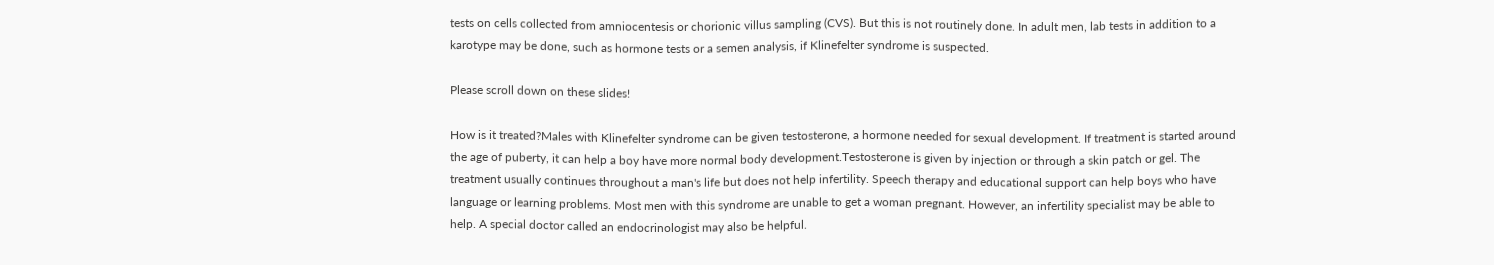tests on cells collected from amniocentesis or chorionic villus sampling (CVS). But this is not routinely done. In adult men, lab tests in addition to a karotype may be done, such as hormone tests or a semen analysis, if Klinefelter syndrome is suspected.

Please scroll down on these slides!

How is it treated?Males with Klinefelter syndrome can be given testosterone, a hormone needed for sexual development. If treatment is started around the age of puberty, it can help a boy have more normal body development.Testosterone is given by injection or through a skin patch or gel. The treatment usually continues throughout a man's life but does not help infertility. Speech therapy and educational support can help boys who have language or learning problems. Most men with this syndrome are unable to get a woman pregnant. However, an infertility specialist may be able to help. A special doctor called an endocrinologist may also be helpful.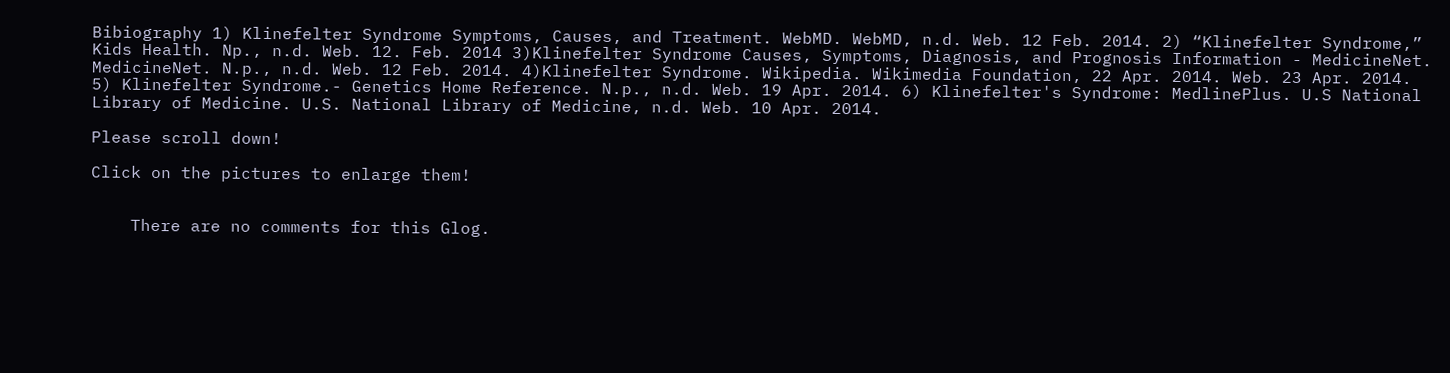Bibiography 1) Klinefelter Syndrome Symptoms, Causes, and Treatment. WebMD. WebMD, n.d. Web. 12 Feb. 2014. 2) “Klinefelter Syndrome,” Kids Health. Np., n.d. Web. 12. Feb. 2014 3)Klinefelter Syndrome Causes, Symptoms, Diagnosis, and Prognosis Information - MedicineNet. MedicineNet. N.p., n.d. Web. 12 Feb. 2014. 4)Klinefelter Syndrome. Wikipedia. Wikimedia Foundation, 22 Apr. 2014. Web. 23 Apr. 2014. 5) Klinefelter Syndrome.- Genetics Home Reference. N.p., n.d. Web. 19 Apr. 2014. 6) Klinefelter's Syndrome: MedlinePlus. U.S National Library of Medicine. U.S. National Library of Medicine, n.d. Web. 10 Apr. 2014.

Please scroll down!

Click on the pictures to enlarge them!


    There are no comments for this Glog.